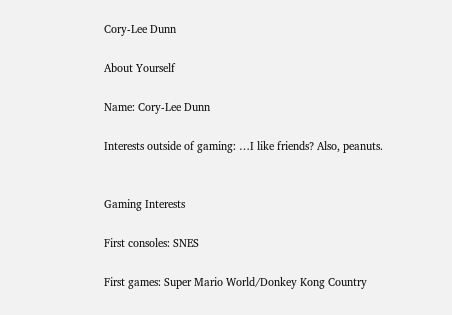Cory-Lee Dunn

About Yourself

Name: Cory-Lee Dunn

Interests outside of gaming: …I like friends? Also, peanuts.


Gaming Interests

First consoles: SNES

First games: Super Mario World/Donkey Kong Country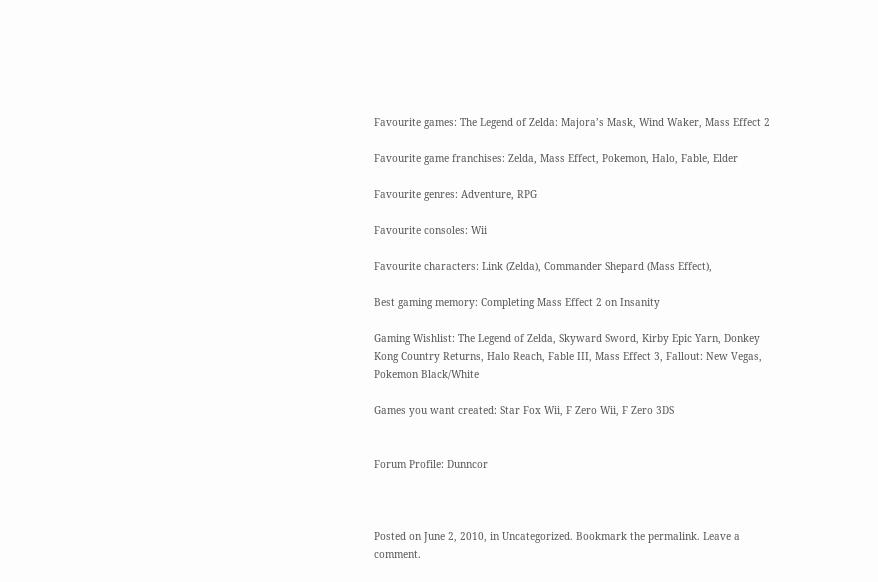Favourite games: The Legend of Zelda: Majora’s Mask, Wind Waker, Mass Effect 2

Favourite game franchises: Zelda, Mass Effect, Pokemon, Halo, Fable, Elder

Favourite genres: Adventure, RPG

Favourite consoles: Wii

Favourite characters: Link (Zelda), Commander Shepard (Mass Effect),

Best gaming memory: Completing Mass Effect 2 on Insanity

Gaming Wishlist: The Legend of Zelda, Skyward Sword, Kirby Epic Yarn, Donkey Kong Country Returns, Halo Reach, Fable III, Mass Effect 3, Fallout: New Vegas, Pokemon Black/White

Games you want created: Star Fox Wii, F Zero Wii, F Zero 3DS


Forum Profile: Dunncor



Posted on June 2, 2010, in Uncategorized. Bookmark the permalink. Leave a comment.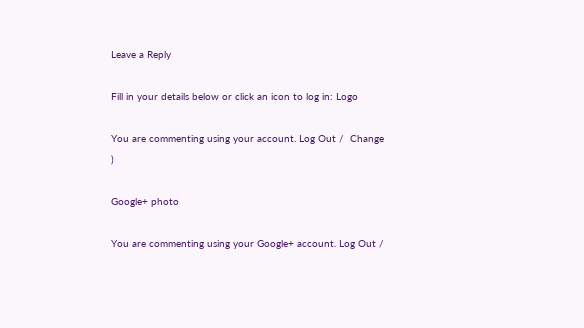Leave a Reply

Fill in your details below or click an icon to log in: Logo

You are commenting using your account. Log Out /  Change )

Google+ photo

You are commenting using your Google+ account. Log Out /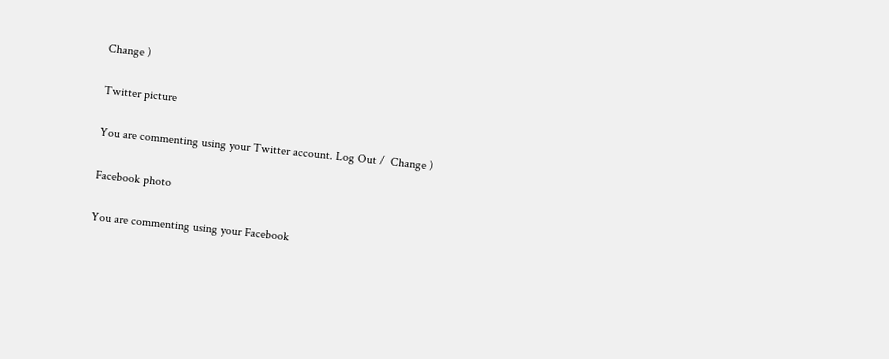Change )

Twitter picture

You are commenting using your Twitter account. Log Out /  Change )

Facebook photo

You are commenting using your Facebook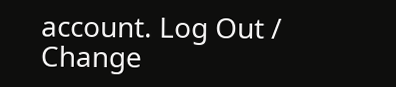account. Log Out /  Change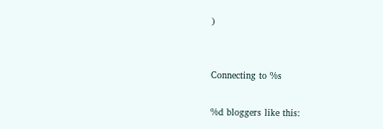)


Connecting to %s

%d bloggers like this: